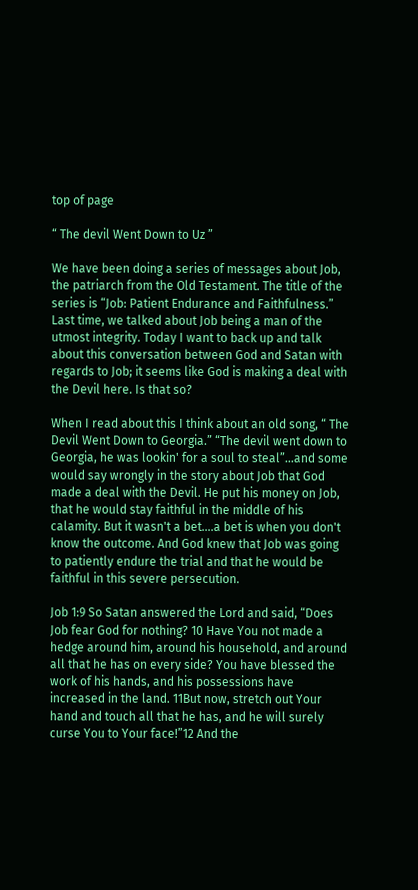top of page

“ The devil Went Down to Uz ”

We have been doing a series of messages about Job, the patriarch from the Old Testament. The title of the series is “Job: Patient Endurance and Faithfulness.” Last time, we talked about Job being a man of the utmost integrity. Today I want to back up and talk about this conversation between God and Satan with regards to Job; it seems like God is making a deal with the Devil here. Is that so?

When I read about this I think about an old song, “ The Devil Went Down to Georgia.” “The devil went down to Georgia, he was lookin' for a soul to steal”…and some would say wrongly in the story about Job that God made a deal with the Devil. He put his money on Job, that he would stay faithful in the middle of his calamity. But it wasn't a bet….a bet is when you don't know the outcome. And God knew that Job was going to patiently endure the trial and that he would be faithful in this severe persecution.

Job 1:9 So Satan answered the Lord and said, “Does Job fear God for nothing? 10 Have You not made a hedge around him, around his household, and around all that he has on every side? You have blessed the work of his hands, and his possessions have increased in the land. 11But now, stretch out Your hand and touch all that he has, and he will surely curse You to Your face!”12 And the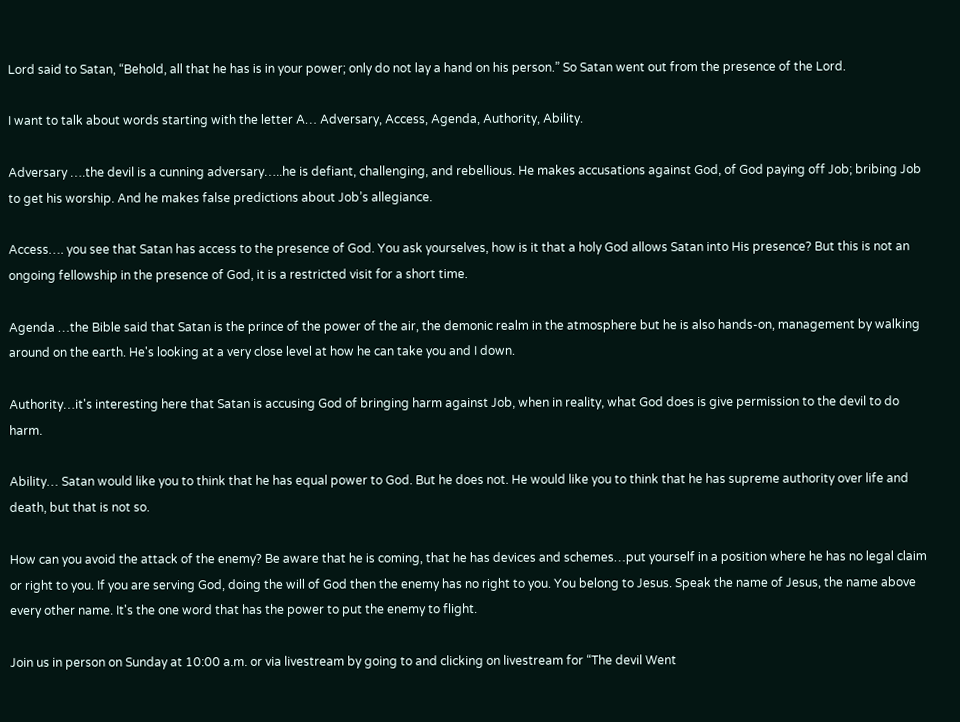Lord said to Satan, “Behold, all that he has is in your power; only do not lay a hand on his person.” So Satan went out from the presence of the Lord.

I want to talk about words starting with the letter A… Adversary, Access, Agenda, Authority, Ability.

Adversary ….the devil is a cunning adversary…..he is defiant, challenging, and rebellious. He makes accusations against God, of God paying off Job; bribing Job to get his worship. And he makes false predictions about Job’s allegiance.

Access…. you see that Satan has access to the presence of God. You ask yourselves, how is it that a holy God allows Satan into His presence? But this is not an ongoing fellowship in the presence of God, it is a restricted visit for a short time.

Agenda …the Bible said that Satan is the prince of the power of the air, the demonic realm in the atmosphere but he is also hands-on, management by walking around on the earth. He's looking at a very close level at how he can take you and I down.

Authority…it's interesting here that Satan is accusing God of bringing harm against Job, when in reality, what God does is give permission to the devil to do harm.

Ability… Satan would like you to think that he has equal power to God. But he does not. He would like you to think that he has supreme authority over life and death, but that is not so.

How can you avoid the attack of the enemy? Be aware that he is coming, that he has devices and schemes…put yourself in a position where he has no legal claim or right to you. If you are serving God, doing the will of God then the enemy has no right to you. You belong to Jesus. Speak the name of Jesus, the name above every other name. It's the one word that has the power to put the enemy to flight.

Join us in person on Sunday at 10:00 a.m. or via livestream by going to and clicking on livestream for “The devil Went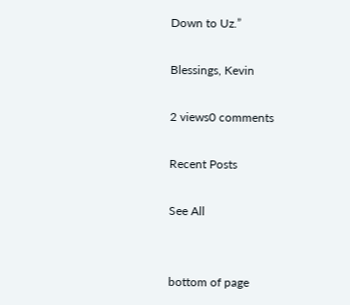Down to Uz.”

Blessings, Kevin

2 views0 comments

Recent Posts

See All


bottom of page